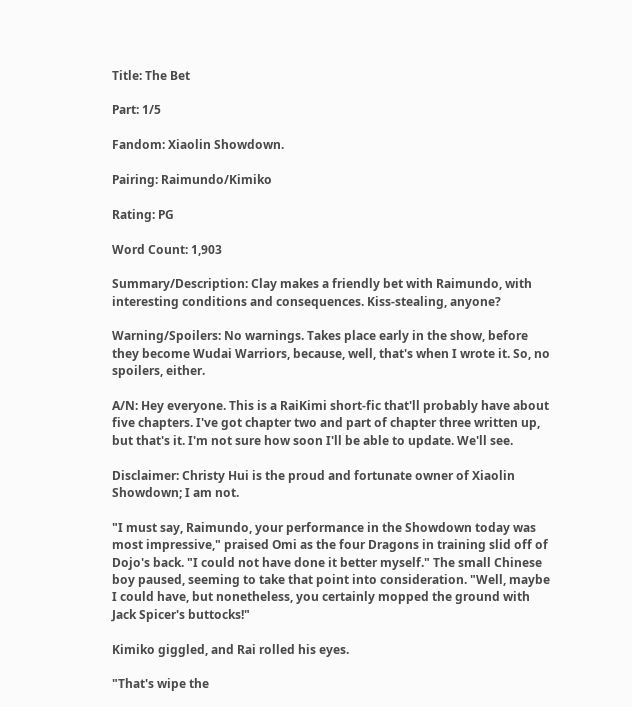Title: The Bet

Part: 1/5

Fandom: Xiaolin Showdown.

Pairing: Raimundo/Kimiko

Rating: PG

Word Count: 1,903

Summary/Description: Clay makes a friendly bet with Raimundo, with interesting conditions and consequences. Kiss-stealing, anyone?

Warning/Spoilers: No warnings. Takes place early in the show, before they become Wudai Warriors, because, well, that's when I wrote it. So, no spoilers, either.

A/N: Hey everyone. This is a RaiKimi short-fic that'll probably have about five chapters. I've got chapter two and part of chapter three written up, but that's it. I'm not sure how soon I'll be able to update. We'll see.

Disclaimer: Christy Hui is the proud and fortunate owner of Xiaolin Showdown; I am not.

"I must say, Raimundo, your performance in the Showdown today was most impressive," praised Omi as the four Dragons in training slid off of Dojo's back. "I could not have done it better myself." The small Chinese boy paused, seeming to take that point into consideration. "Well, maybe I could have, but nonetheless, you certainly mopped the ground with Jack Spicer's buttocks!"

Kimiko giggled, and Rai rolled his eyes.

"That's wipe the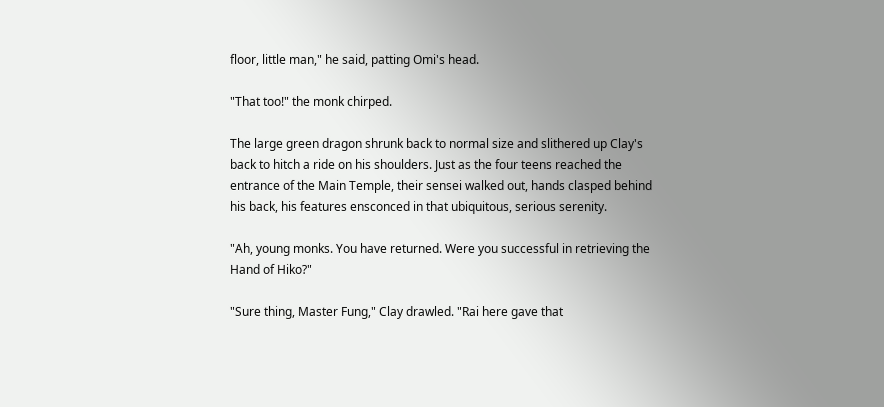floor, little man," he said, patting Omi's head.

"That too!" the monk chirped.

The large green dragon shrunk back to normal size and slithered up Clay's back to hitch a ride on his shoulders. Just as the four teens reached the entrance of the Main Temple, their sensei walked out, hands clasped behind his back, his features ensconced in that ubiquitous, serious serenity.

"Ah, young monks. You have returned. Were you successful in retrieving the Hand of Hiko?"

"Sure thing, Master Fung," Clay drawled. "Rai here gave that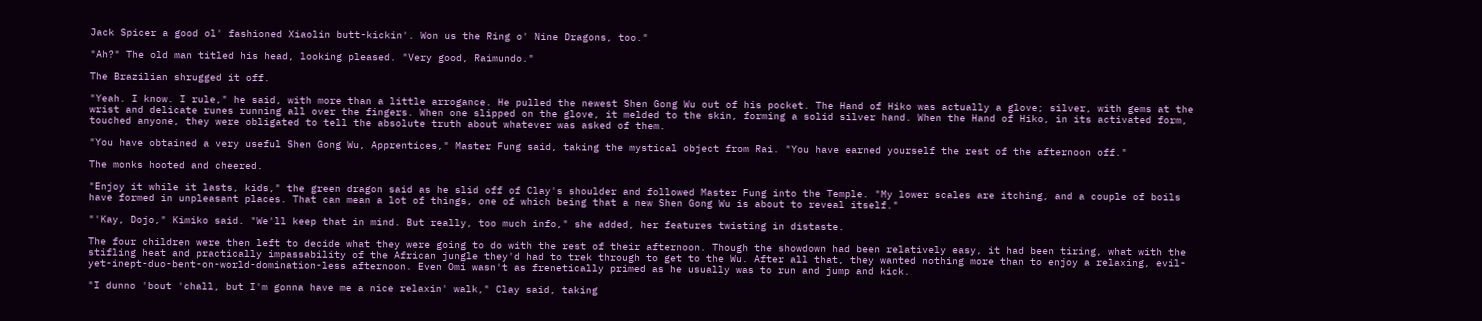Jack Spicer a good ol' fashioned Xiaolin butt-kickin'. Won us the Ring o' Nine Dragons, too."

"Ah?" The old man titled his head, looking pleased. "Very good, Raimundo."

The Brazilian shrugged it off.

"Yeah. I know. I rule," he said, with more than a little arrogance. He pulled the newest Shen Gong Wu out of his pocket. The Hand of Hiko was actually a glove; silver, with gems at the wrist and delicate runes running all over the fingers. When one slipped on the glove, it melded to the skin, forming a solid silver hand. When the Hand of Hiko, in its activated form, touched anyone, they were obligated to tell the absolute truth about whatever was asked of them.

"You have obtained a very useful Shen Gong Wu, Apprentices," Master Fung said, taking the mystical object from Rai. "You have earned yourself the rest of the afternoon off."

The monks hooted and cheered.

"Enjoy it while it lasts, kids," the green dragon said as he slid off of Clay's shoulder and followed Master Fung into the Temple. "My lower scales are itching, and a couple of boils have formed in unpleasant places. That can mean a lot of things, one of which being that a new Shen Gong Wu is about to reveal itself."

"'Kay, Dojo," Kimiko said. "We'll keep that in mind. But really, too much info," she added, her features twisting in distaste.

The four children were then left to decide what they were going to do with the rest of their afternoon. Though the showdown had been relatively easy, it had been tiring, what with the stifling heat and practically impassability of the African jungle they'd had to trek through to get to the Wu. After all that, they wanted nothing more than to enjoy a relaxing, evil-yet-inept-duo-bent-on-world-domination-less afternoon. Even Omi wasn't as frenetically primed as he usually was to run and jump and kick.

"I dunno 'bout 'chall, but I'm gonna have me a nice relaxin' walk," Clay said, taking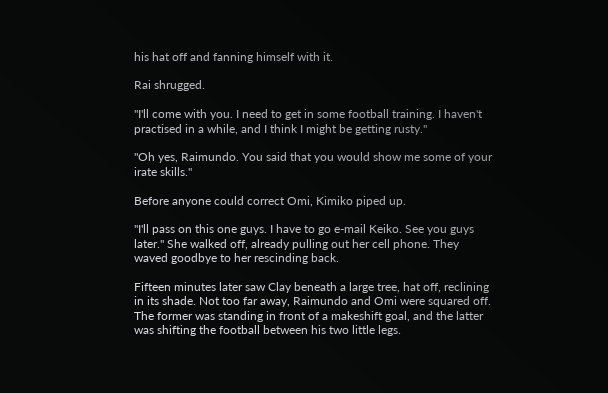his hat off and fanning himself with it.

Rai shrugged.

"I'll come with you. I need to get in some football training. I haven't practised in a while, and I think I might be getting rusty."

"Oh yes, Raimundo. You said that you would show me some of your irate skills."

Before anyone could correct Omi, Kimiko piped up.

"I'll pass on this one guys. I have to go e-mail Keiko. See you guys later." She walked off, already pulling out her cell phone. They waved goodbye to her rescinding back.

Fifteen minutes later saw Clay beneath a large tree, hat off, reclining in its shade. Not too far away, Raimundo and Omi were squared off. The former was standing in front of a makeshift goal, and the latter was shifting the football between his two little legs.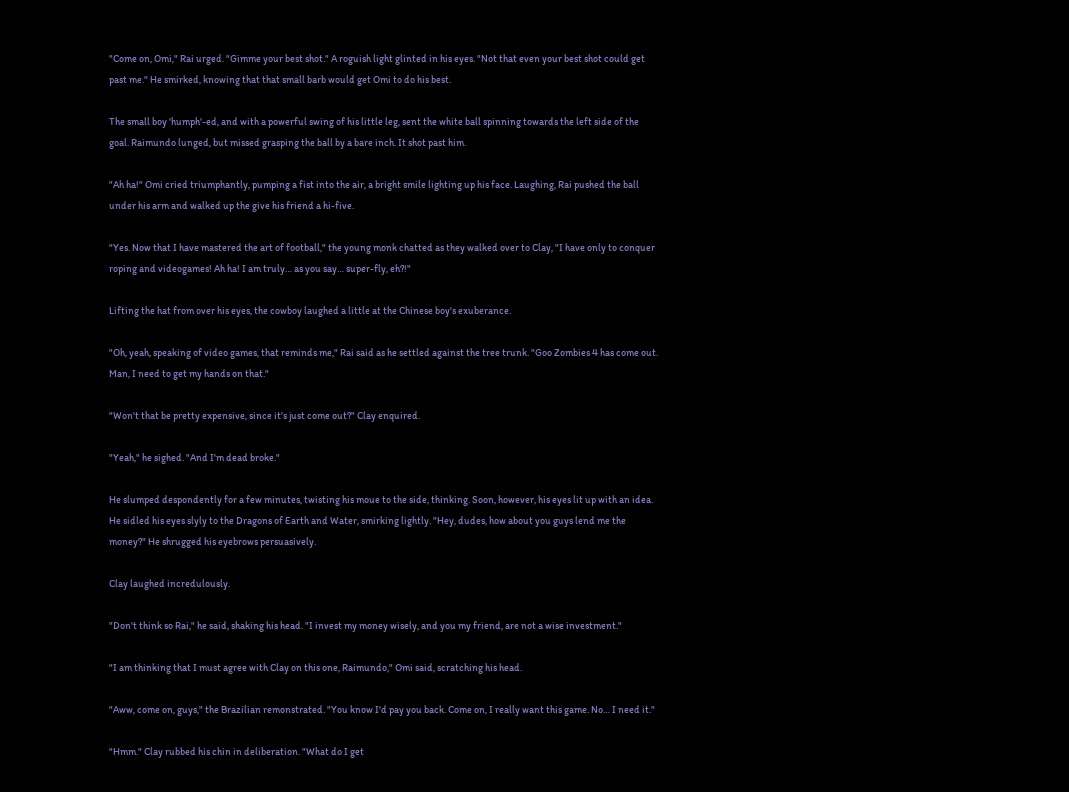"Come on, Omi," Rai urged. "Gimme your best shot." A roguish light glinted in his eyes. "Not that even your best shot could get past me." He smirked, knowing that that small barb would get Omi to do his best.

The small boy 'humph'-ed, and with a powerful swing of his little leg, sent the white ball spinning towards the left side of the goal. Raimundo lunged, but missed grasping the ball by a bare inch. It shot past him.

"Ah ha!" Omi cried triumphantly, pumping a fist into the air, a bright smile lighting up his face. Laughing, Rai pushed the ball under his arm and walked up the give his friend a hi-five.

"Yes. Now that I have mastered the art of football," the young monk chatted as they walked over to Clay, "I have only to conquer roping and videogames! Ah ha! I am truly… as you say… super-fly, eh?!"

Lifting the hat from over his eyes, the cowboy laughed a little at the Chinese boy's exuberance.

"Oh, yeah, speaking of video games, that reminds me," Rai said as he settled against the tree trunk. "Goo Zombies 4 has come out. Man, I need to get my hands on that."

"Won't that be pretty expensive, since it's just come out?" Clay enquired.

"Yeah," he sighed. "And I'm dead broke."

He slumped despondently for a few minutes, twisting his moue to the side, thinking. Soon, however, his eyes lit up with an idea. He sidled his eyes slyly to the Dragons of Earth and Water, smirking lightly. "Hey, dudes, how about you guys lend me the money?" He shrugged his eyebrows persuasively.

Clay laughed incredulously.

"Don't think so Rai," he said, shaking his head. "I invest my money wisely, and you my friend, are not a wise investment."

"I am thinking that I must agree with Clay on this one, Raimundo," Omi said, scratching his head.

"Aww, come on, guys," the Brazilian remonstrated. "You know I'd pay you back. Come on, I really want this game. No… I need it."

"Hmm." Clay rubbed his chin in deliberation. "What do I get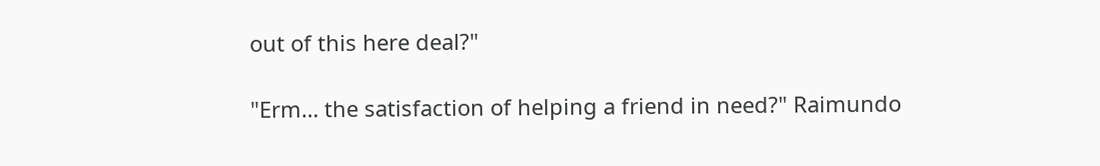out of this here deal?"

"Erm… the satisfaction of helping a friend in need?" Raimundo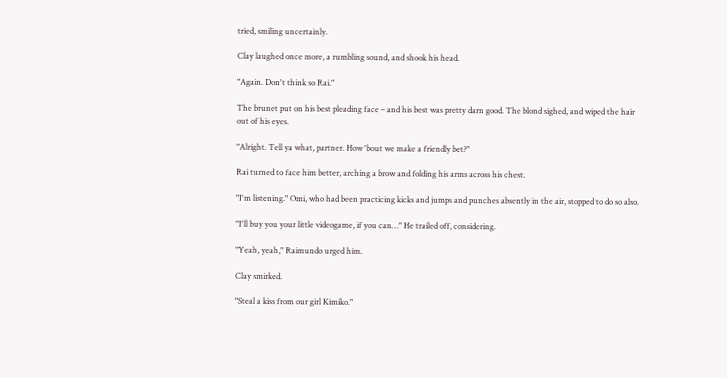tried, smiling uncertainly.

Clay laughed once more, a rumbling sound, and shook his head.

"Again. Don't think so Rai."

The brunet put on his best pleading face – and his best was pretty darn good. The blond sighed, and wiped the hair out of his eyes.

"Alright. Tell ya what, partner. How 'bout we make a friendly bet?"

Rai turned to face him better, arching a brow and folding his arms across his chest.

"I'm listening." Omi, who had been practicing kicks and jumps and punches absently in the air, stopped to do so also.

"I'll buy you your little videogame, if you can…" He trailed off, considering.

"Yeah, yeah," Raimundo urged him.

Clay smirked.

"Steal a kiss from our girl Kimiko."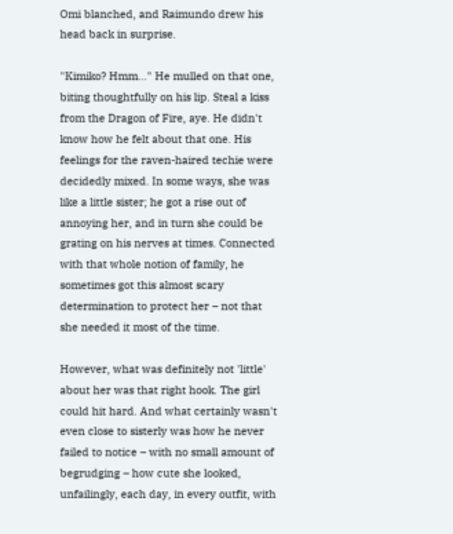Omi blanched, and Raimundo drew his head back in surprise.

"Kimiko? Hmm…" He mulled on that one, biting thoughtfully on his lip. Steal a kiss from the Dragon of Fire, aye. He didn't know how he felt about that one. His feelings for the raven-haired techie were decidedly mixed. In some ways, she was like a little sister; he got a rise out of annoying her, and in turn she could be grating on his nerves at times. Connected with that whole notion of family, he sometimes got this almost scary determination to protect her – not that she needed it most of the time.

However, what was definitely not 'little' about her was that right hook. The girl could hit hard. And what certainly wasn't even close to sisterly was how he never failed to notice – with no small amount of begrudging – how cute she looked, unfailingly, each day, in every outfit, with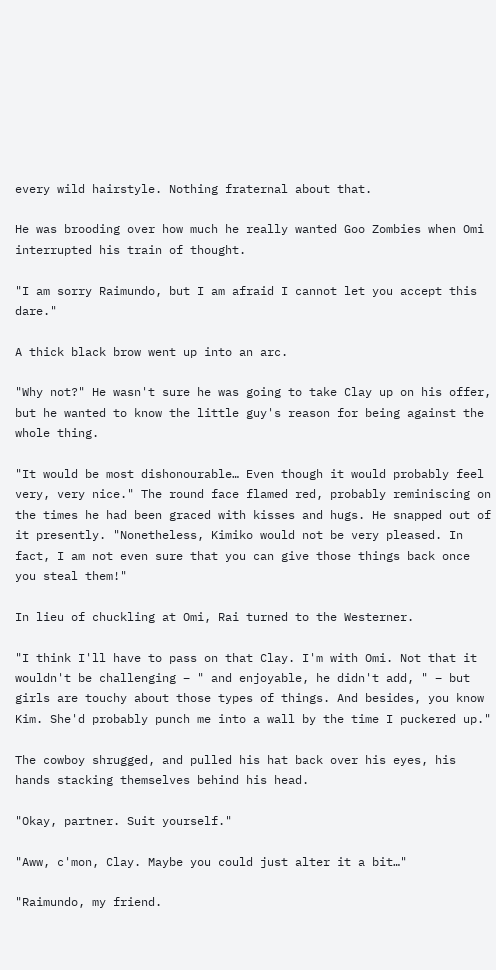every wild hairstyle. Nothing fraternal about that.

He was brooding over how much he really wanted Goo Zombies when Omi interrupted his train of thought.

"I am sorry Raimundo, but I am afraid I cannot let you accept this dare."

A thick black brow went up into an arc.

"Why not?" He wasn't sure he was going to take Clay up on his offer, but he wanted to know the little guy's reason for being against the whole thing.

"It would be most dishonourable… Even though it would probably feel very, very nice." The round face flamed red, probably reminiscing on the times he had been graced with kisses and hugs. He snapped out of it presently. "Nonetheless, Kimiko would not be very pleased. In fact, I am not even sure that you can give those things back once you steal them!"

In lieu of chuckling at Omi, Rai turned to the Westerner.

"I think I'll have to pass on that Clay. I'm with Omi. Not that it wouldn't be challenging – " and enjoyable, he didn't add, " – but girls are touchy about those types of things. And besides, you know Kim. She'd probably punch me into a wall by the time I puckered up."

The cowboy shrugged, and pulled his hat back over his eyes, his hands stacking themselves behind his head.

"Okay, partner. Suit yourself."

"Aww, c'mon, Clay. Maybe you could just alter it a bit…"

"Raimundo, my friend.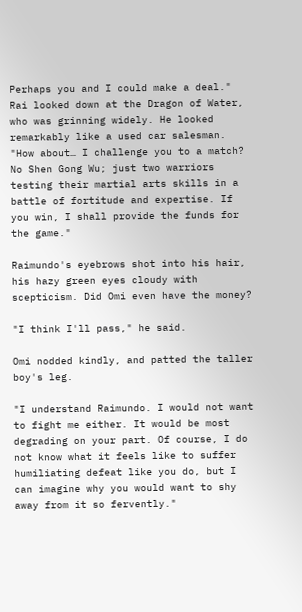Perhaps you and I could make a deal." Rai looked down at the Dragon of Water, who was grinning widely. He looked remarkably like a used car salesman. "How about… I challenge you to a match? No Shen Gong Wu; just two warriors testing their martial arts skills in a battle of fortitude and expertise. If you win, I shall provide the funds for the game."

Raimundo's eyebrows shot into his hair, his hazy green eyes cloudy with scepticism. Did Omi even have the money?

"I think I'll pass," he said.

Omi nodded kindly, and patted the taller boy's leg.

"I understand Raimundo. I would not want to fight me either. It would be most degrading on your part. Of course, I do not know what it feels like to suffer humiliating defeat like you do, but I can imagine why you would want to shy away from it so fervently."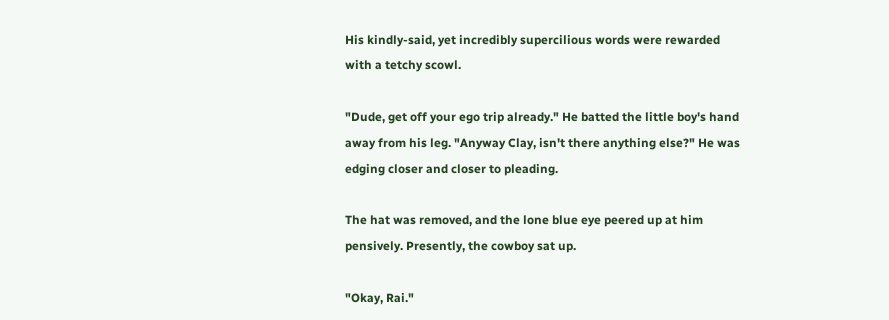His kindly-said, yet incredibly supercilious words were rewarded with a tetchy scowl.

"Dude, get off your ego trip already." He batted the little boy's hand away from his leg. "Anyway Clay, isn't there anything else?" He was edging closer and closer to pleading.

The hat was removed, and the lone blue eye peered up at him pensively. Presently, the cowboy sat up.

"Okay, Rai."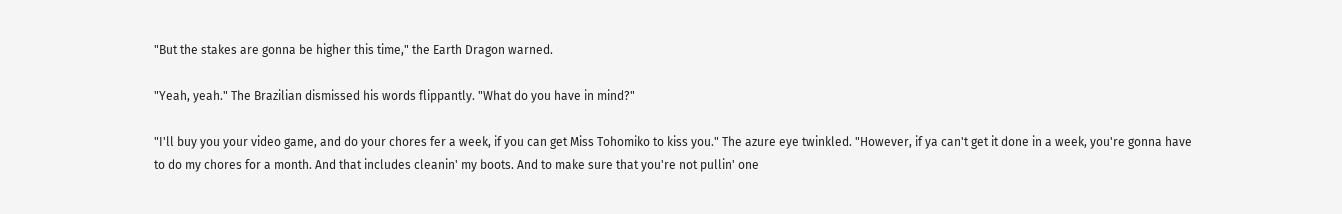"But the stakes are gonna be higher this time," the Earth Dragon warned.

"Yeah, yeah." The Brazilian dismissed his words flippantly. "What do you have in mind?"

"I'll buy you your video game, and do your chores fer a week, if you can get Miss Tohomiko to kiss you." The azure eye twinkled. "However, if ya can't get it done in a week, you're gonna have to do my chores for a month. And that includes cleanin' my boots. And to make sure that you're not pullin' one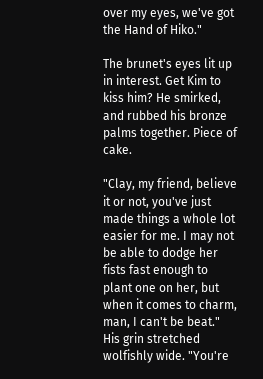over my eyes, we've got the Hand of Hiko."

The brunet's eyes lit up in interest. Get Kim to kiss him? He smirked, and rubbed his bronze palms together. Piece of cake.

"Clay, my friend, believe it or not, you've just made things a whole lot easier for me. I may not be able to dodge her fists fast enough to plant one on her, but when it comes to charm, man, I can't be beat." His grin stretched wolfishly wide. "You're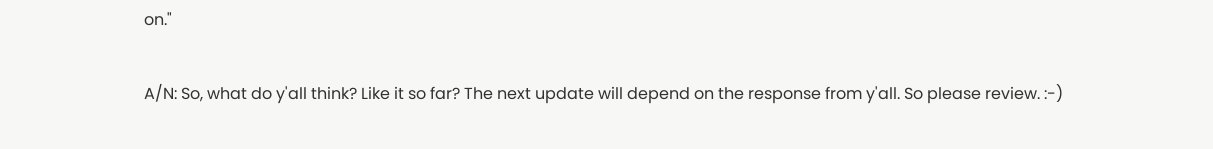on."

A/N: So, what do y'all think? Like it so far? The next update will depend on the response from y'all. So please review. :-)